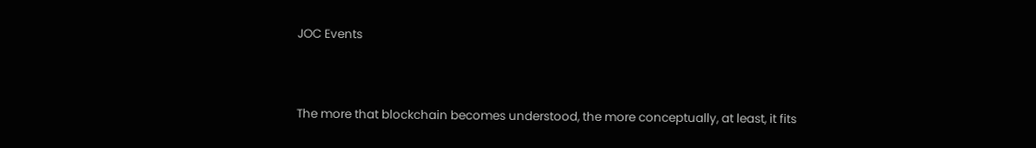JOC Events


The more that blockchain becomes understood, the more conceptually, at least, it fits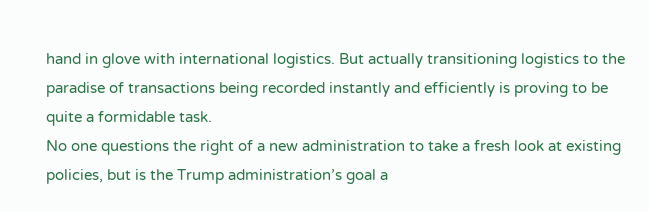hand in glove with international logistics. But actually transitioning logistics to the paradise of transactions being recorded instantly and efficiently is proving to be quite a formidable task.
No one questions the right of a new administration to take a fresh look at existing policies, but is the Trump administration’s goal a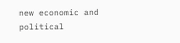new economic and political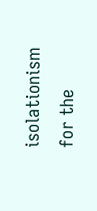isolationism for the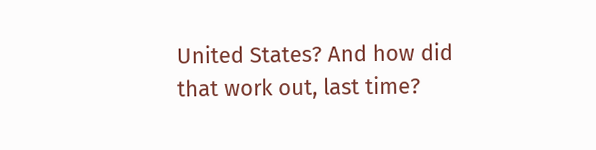United States? And how did that work out, last time?